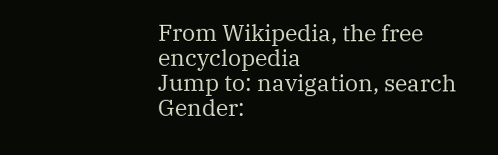From Wikipedia, the free encyclopedia
Jump to: navigation, search
Gender: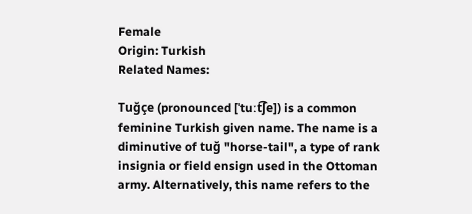Female
Origin: Turkish
Related Names:

Tuğçe (pronounced [ˈtuːt͡ʃe]) is a common feminine Turkish given name. The name is a diminutive of tuğ "horse-tail", a type of rank insignia or field ensign used in the Ottoman army. Alternatively, this name refers to the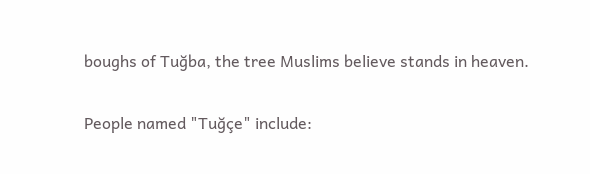boughs of Tuğba, the tree Muslims believe stands in heaven.

People named "Tuğçe" include: